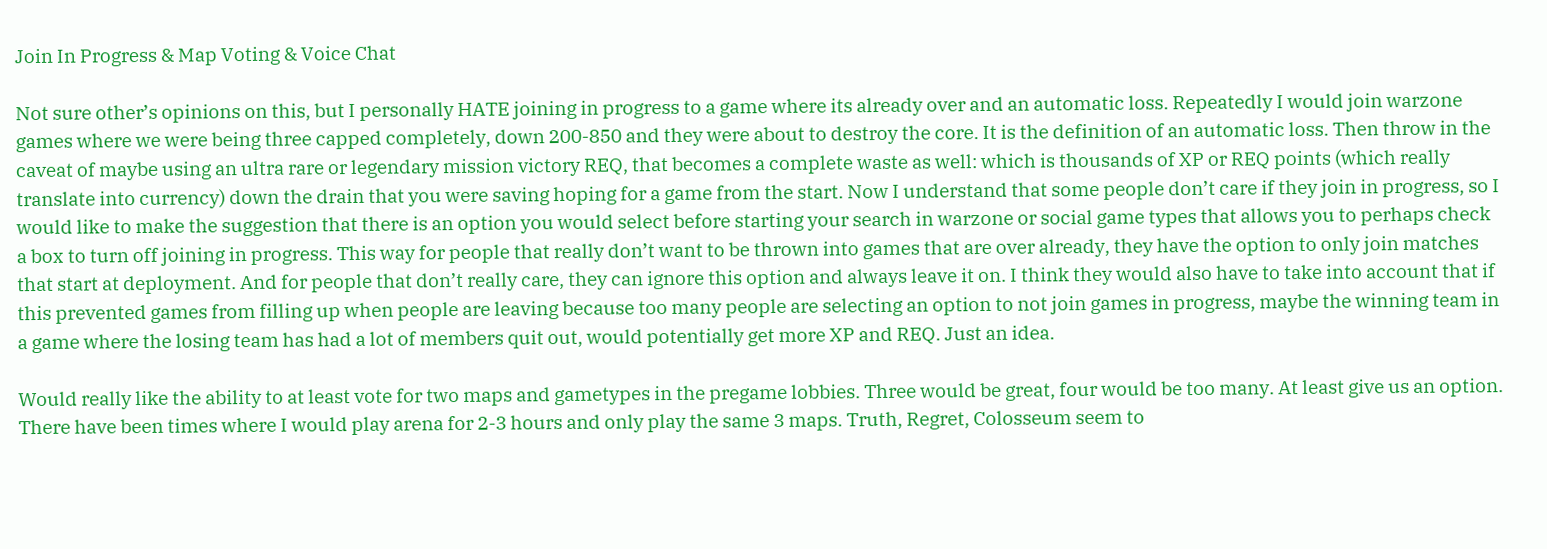Join In Progress & Map Voting & Voice Chat

Not sure other’s opinions on this, but I personally HATE joining in progress to a game where its already over and an automatic loss. Repeatedly I would join warzone games where we were being three capped completely, down 200-850 and they were about to destroy the core. It is the definition of an automatic loss. Then throw in the caveat of maybe using an ultra rare or legendary mission victory REQ, that becomes a complete waste as well: which is thousands of XP or REQ points (which really translate into currency) down the drain that you were saving hoping for a game from the start. Now I understand that some people don’t care if they join in progress, so I would like to make the suggestion that there is an option you would select before starting your search in warzone or social game types that allows you to perhaps check a box to turn off joining in progress. This way for people that really don’t want to be thrown into games that are over already, they have the option to only join matches that start at deployment. And for people that don’t really care, they can ignore this option and always leave it on. I think they would also have to take into account that if this prevented games from filling up when people are leaving because too many people are selecting an option to not join games in progress, maybe the winning team in a game where the losing team has had a lot of members quit out, would potentially get more XP and REQ. Just an idea.

Would really like the ability to at least vote for two maps and gametypes in the pregame lobbies. Three would be great, four would be too many. At least give us an option. There have been times where I would play arena for 2-3 hours and only play the same 3 maps. Truth, Regret, Colosseum seem to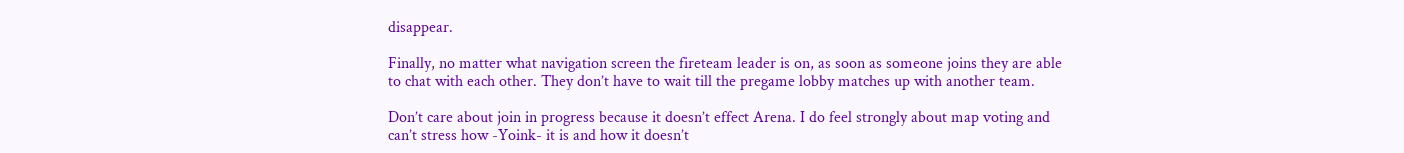disappear.

Finally, no matter what navigation screen the fireteam leader is on, as soon as someone joins they are able to chat with each other. They don’t have to wait till the pregame lobby matches up with another team.

Don’t care about join in progress because it doesn’t effect Arena. I do feel strongly about map voting and can’t stress how -Yoink- it is and how it doesn’t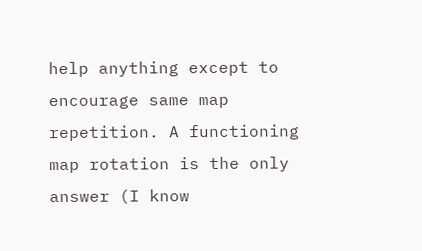help anything except to encourage same map repetition. A functioning map rotation is the only answer (I know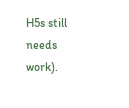H5s still needs work).